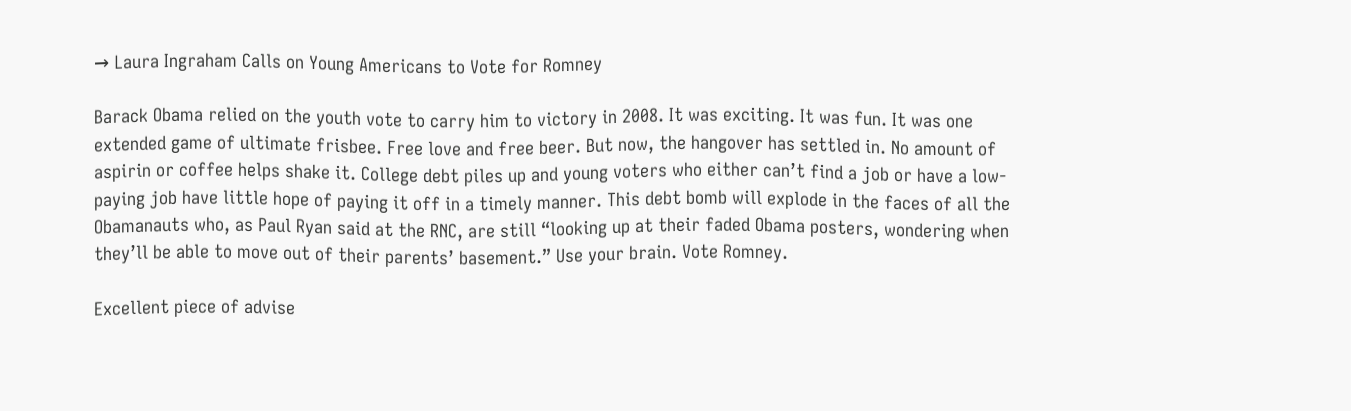→ Laura Ingraham Calls on Young Americans to Vote for Romney

Barack Obama relied on the youth vote to carry him to victory in 2008. It was exciting. It was fun. It was one extended game of ultimate frisbee. Free love and free beer. But now, the hangover has settled in. No amount of aspirin or coffee helps shake it. College debt piles up and young voters who either can’t find a job or have a low-paying job have little hope of paying it off in a timely manner. This debt bomb will explode in the faces of all the Obamanauts who, as Paul Ryan said at the RNC, are still “looking up at their faded Obama posters, wondering when they’ll be able to move out of their parents’ basement.” Use your brain. Vote Romney.

Excellent piece of advise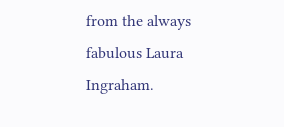from the always fabulous Laura Ingraham.